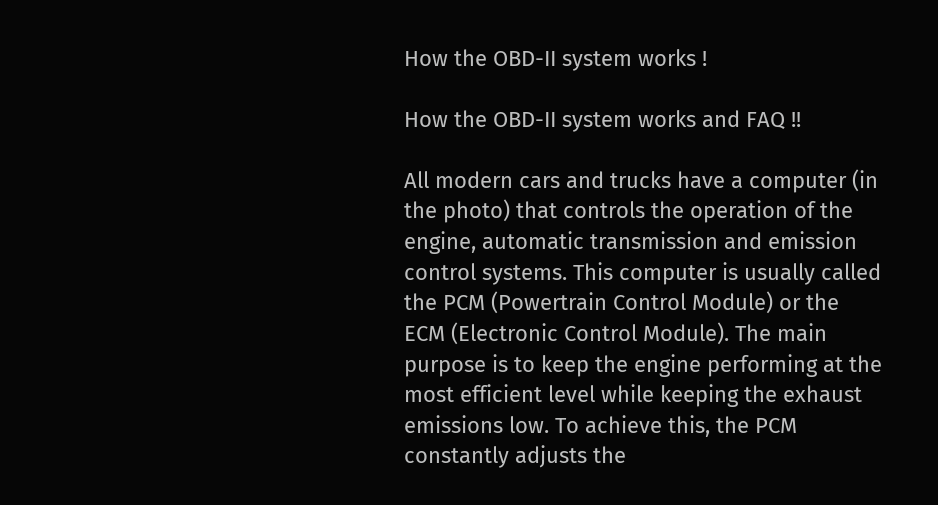How the OBD-II system works !

How the OBD-II system works and FAQ !!

All modern cars and trucks have a computer (in the photo) that controls the operation of the engine, automatic transmission and emission control systems. This computer is usually called the PCM (Powertrain Control Module) or the ECM (Electronic Control Module). The main purpose is to keep the engine performing at the most efficient level while keeping the exhaust emissions low. To achieve this, the PCM constantly adjusts the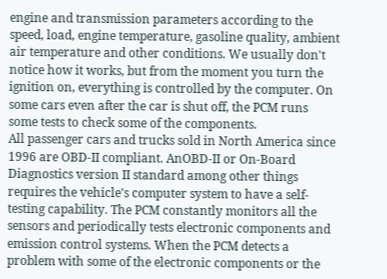engine and transmission parameters according to the speed, load, engine temperature, gasoline quality, ambient air temperature and other conditions. We usually don't notice how it works, but from the moment you turn the ignition on, everything is controlled by the computer. On some cars even after the car is shut off, the PCM runs some tests to check some of the components.
All passenger cars and trucks sold in North America since 1996 are OBD-II compliant. AnOBD-II or On-Board Diagnostics version II standard among other things requires the vehicle's computer system to have a self-testing capability. The PCM constantly monitors all the sensors and periodically tests electronic components and emission control systems. When the PCM detects a problem with some of the electronic components or the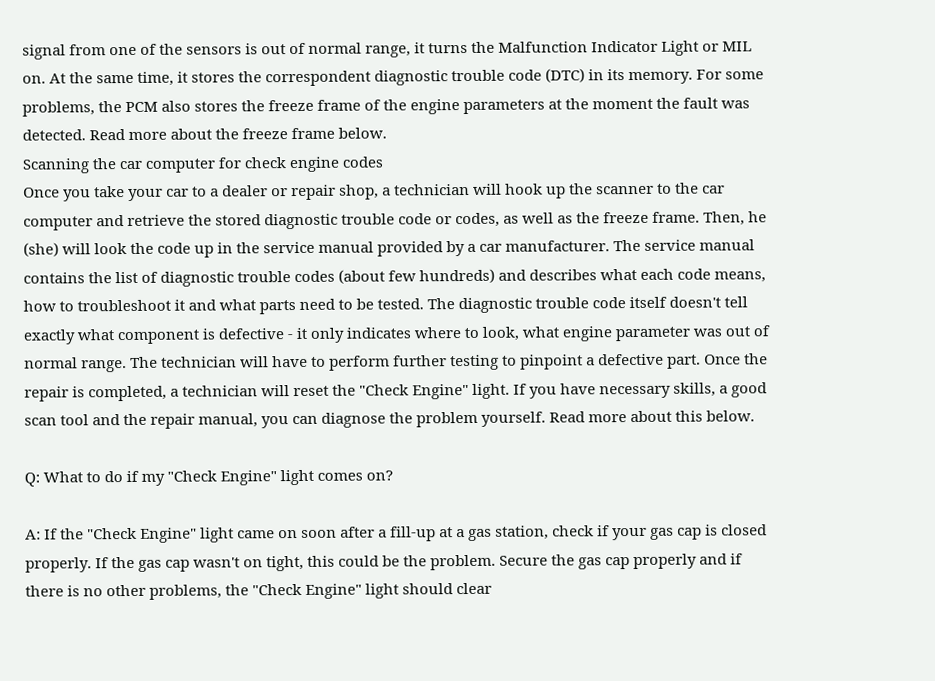signal from one of the sensors is out of normal range, it turns the Malfunction Indicator Light or MIL on. At the same time, it stores the correspondent diagnostic trouble code (DTC) in its memory. For some problems, the PCM also stores the freeze frame of the engine parameters at the moment the fault was detected. Read more about the freeze frame below.
Scanning the car computer for check engine codes
Once you take your car to a dealer or repair shop, a technician will hook up the scanner to the car computer and retrieve the stored diagnostic trouble code or codes, as well as the freeze frame. Then, he (she) will look the code up in the service manual provided by a car manufacturer. The service manual contains the list of diagnostic trouble codes (about few hundreds) and describes what each code means, how to troubleshoot it and what parts need to be tested. The diagnostic trouble code itself doesn't tell exactly what component is defective - it only indicates where to look, what engine parameter was out of normal range. The technician will have to perform further testing to pinpoint a defective part. Once the repair is completed, a technician will reset the "Check Engine" light. If you have necessary skills, a good scan tool and the repair manual, you can diagnose the problem yourself. Read more about this below.

Q: What to do if my "Check Engine" light comes on?

A: If the "Check Engine" light came on soon after a fill-up at a gas station, check if your gas cap is closed properly. If the gas cap wasn't on tight, this could be the problem. Secure the gas cap properly and if there is no other problems, the "Check Engine" light should clear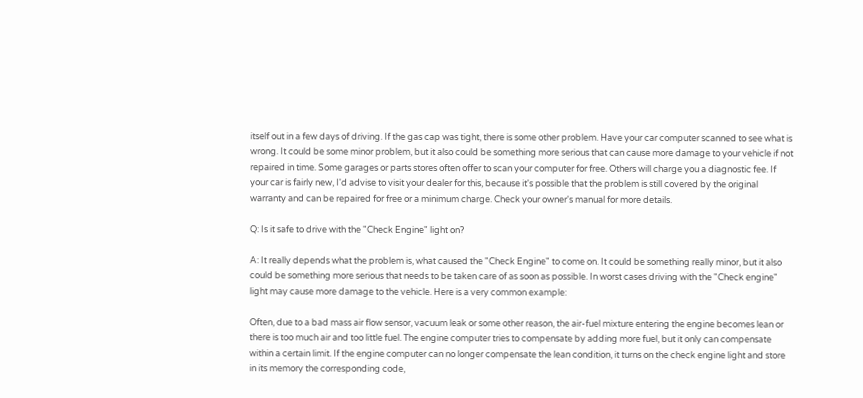itself out in a few days of driving. If the gas cap was tight, there is some other problem. Have your car computer scanned to see what is wrong. It could be some minor problem, but it also could be something more serious that can cause more damage to your vehicle if not repaired in time. Some garages or parts stores often offer to scan your computer for free. Others will charge you a diagnostic fee. If your car is fairly new, I'd advise to visit your dealer for this, because it's possible that the problem is still covered by the original warranty and can be repaired for free or a minimum charge. Check your owner's manual for more details.

Q: Is it safe to drive with the "Check Engine" light on?

A: It really depends what the problem is, what caused the "Check Engine" to come on. It could be something really minor, but it also could be something more serious that needs to be taken care of as soon as possible. In worst cases driving with the "Check engine" light may cause more damage to the vehicle. Here is a very common example:

Often, due to a bad mass air flow sensor, vacuum leak or some other reason, the air-fuel mixture entering the engine becomes lean or there is too much air and too little fuel. The engine computer tries to compensate by adding more fuel, but it only can compensate within a certain limit. If the engine computer can no longer compensate the lean condition, it turns on the check engine light and store in its memory the corresponding code,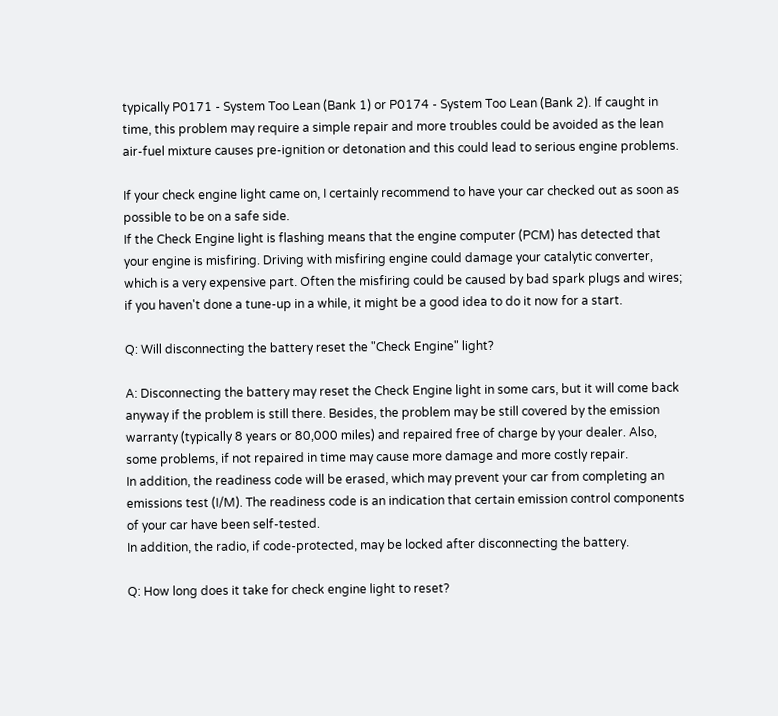typically P0171 - System Too Lean (Bank 1) or P0174 - System Too Lean (Bank 2). If caught in time, this problem may require a simple repair and more troubles could be avoided as the lean air-fuel mixture causes pre-ignition or detonation and this could lead to serious engine problems.

If your check engine light came on, I certainly recommend to have your car checked out as soon as possible to be on a safe side.
If the Check Engine light is flashing means that the engine computer (PCM) has detected that your engine is misfiring. Driving with misfiring engine could damage your catalytic converter, which is a very expensive part. Often the misfiring could be caused by bad spark plugs and wires; if you haven't done a tune-up in a while, it might be a good idea to do it now for a start.

Q: Will disconnecting the battery reset the "Check Engine" light?

A: Disconnecting the battery may reset the Check Engine light in some cars, but it will come back anyway if the problem is still there. Besides, the problem may be still covered by the emission warranty (typically 8 years or 80,000 miles) and repaired free of charge by your dealer. Also, some problems, if not repaired in time may cause more damage and more costly repair.
In addition, the readiness code will be erased, which may prevent your car from completing an emissions test (I/M). The readiness code is an indication that certain emission control components of your car have been self-tested.
In addition, the radio, if code-protected, may be locked after disconnecting the battery.

Q: How long does it take for check engine light to reset?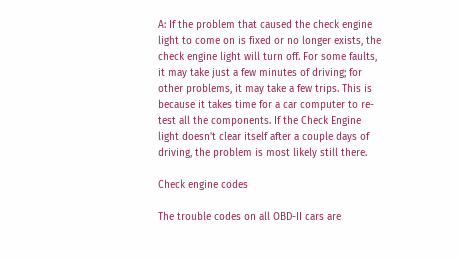A: If the problem that caused the check engine light to come on is fixed or no longer exists, the check engine light will turn off. For some faults, it may take just a few minutes of driving; for other problems, it may take a few trips. This is because it takes time for a car computer to re-test all the components. If the Check Engine light doesn't clear itself after a couple days of driving, the problem is most likely still there.

Check engine codes

The trouble codes on all OBD-II cars are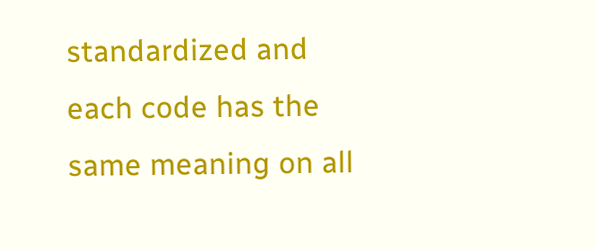standardized and each code has the same meaning on all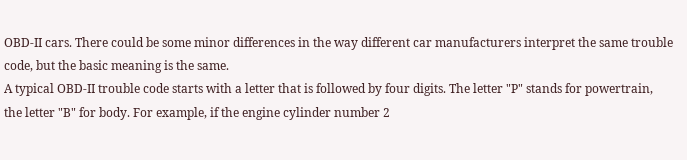OBD-II cars. There could be some minor differences in the way different car manufacturers interpret the same trouble code, but the basic meaning is the same.
A typical OBD-II trouble code starts with a letter that is followed by four digits. The letter "P" stands for powertrain, the letter "B" for body. For example, if the engine cylinder number 2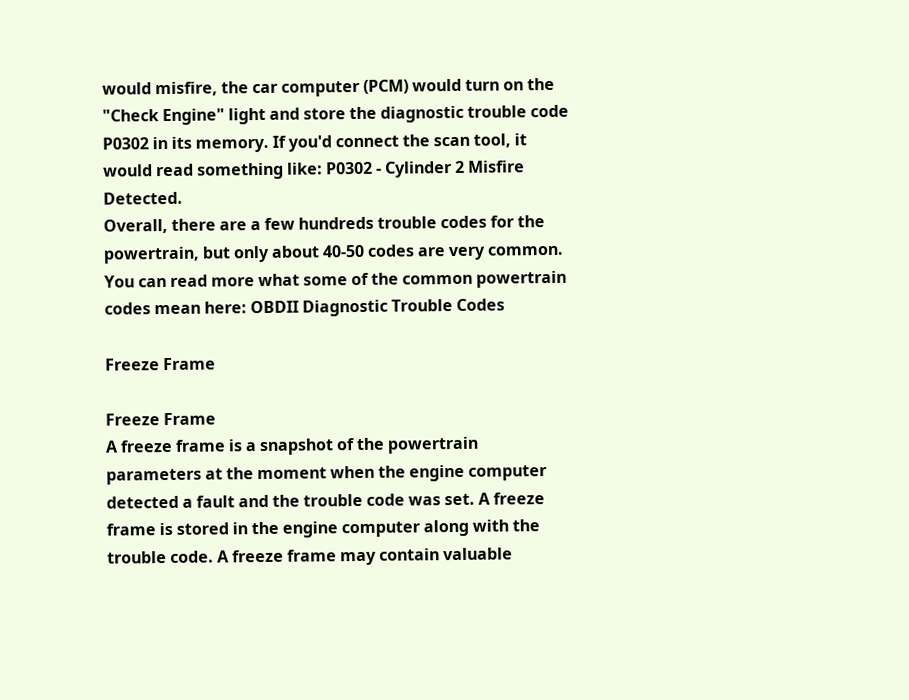would misfire, the car computer (PCM) would turn on the "Check Engine" light and store the diagnostic trouble code P0302 in its memory. If you'd connect the scan tool, it would read something like: P0302 - Cylinder 2 Misfire Detected.
Overall, there are a few hundreds trouble codes for the powertrain, but only about 40-50 codes are very common. You can read more what some of the common powertrain codes mean here: OBDII Diagnostic Trouble Codes

Freeze Frame

Freeze Frame
A freeze frame is a snapshot of the powertrain parameters at the moment when the engine computer detected a fault and the trouble code was set. A freeze frame is stored in the engine computer along with the trouble code. A freeze frame may contain valuable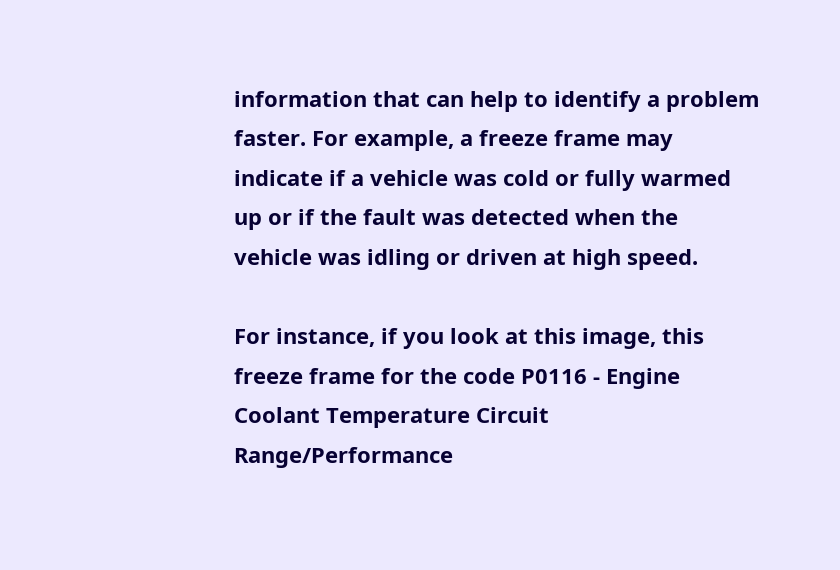information that can help to identify a problem faster. For example, a freeze frame may indicate if a vehicle was cold or fully warmed up or if the fault was detected when the vehicle was idling or driven at high speed.

For instance, if you look at this image, this freeze frame for the code P0116 - Engine Coolant Temperature Circuit Range/Performance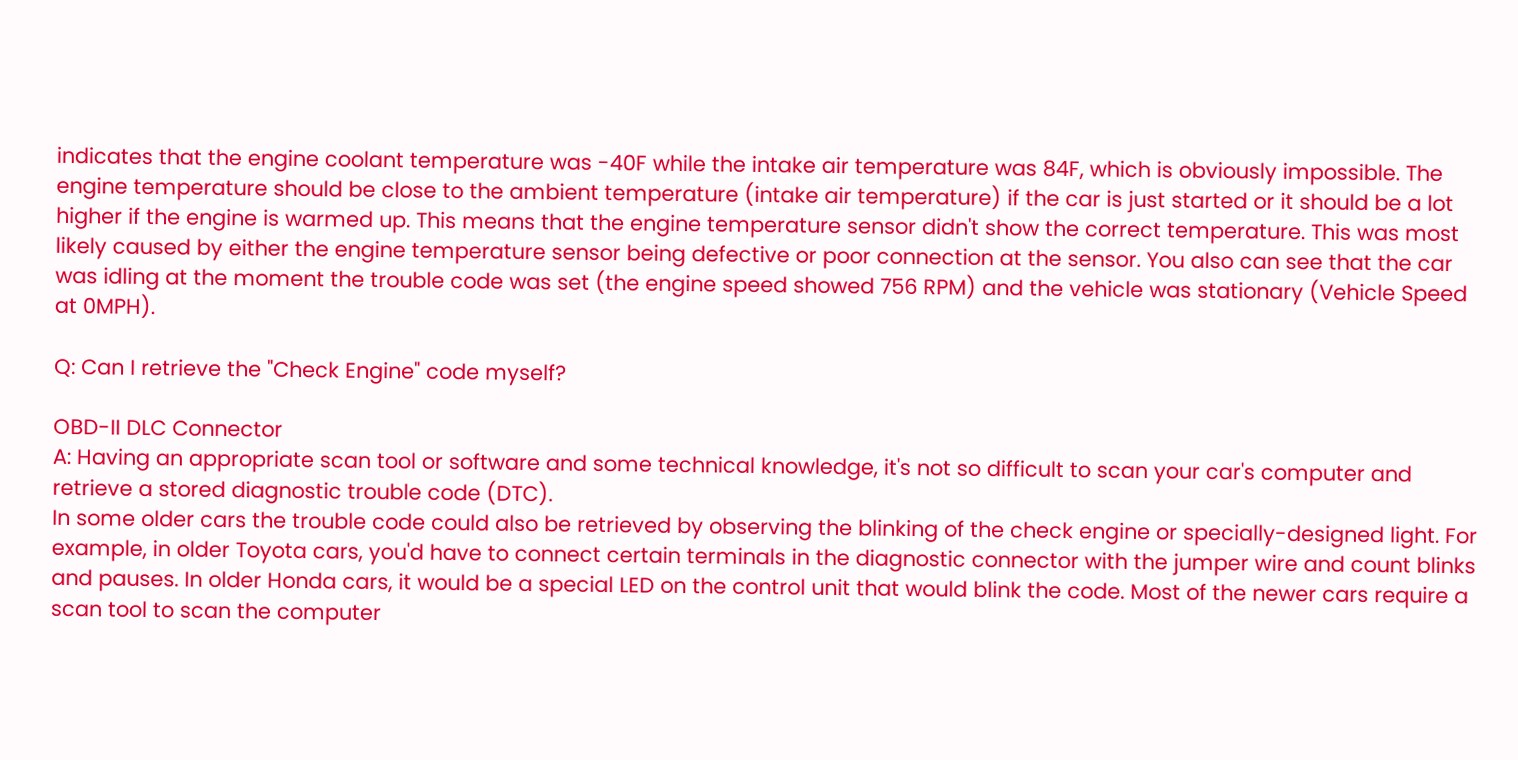indicates that the engine coolant temperature was -40F while the intake air temperature was 84F, which is obviously impossible. The engine temperature should be close to the ambient temperature (intake air temperature) if the car is just started or it should be a lot higher if the engine is warmed up. This means that the engine temperature sensor didn't show the correct temperature. This was most likely caused by either the engine temperature sensor being defective or poor connection at the sensor. You also can see that the car was idling at the moment the trouble code was set (the engine speed showed 756 RPM) and the vehicle was stationary (Vehicle Speed at 0MPH).

Q: Can I retrieve the "Check Engine" code myself?

OBD-II DLC Connector
A: Having an appropriate scan tool or software and some technical knowledge, it's not so difficult to scan your car's computer and retrieve a stored diagnostic trouble code (DTC).
In some older cars the trouble code could also be retrieved by observing the blinking of the check engine or specially-designed light. For example, in older Toyota cars, you'd have to connect certain terminals in the diagnostic connector with the jumper wire and count blinks and pauses. In older Honda cars, it would be a special LED on the control unit that would blink the code. Most of the newer cars require a scan tool to scan the computer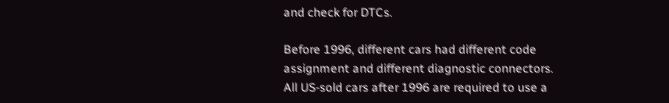and check for DTCs.

Before 1996, different cars had different code assignment and different diagnostic connectors. All US-sold cars after 1996 are required to use a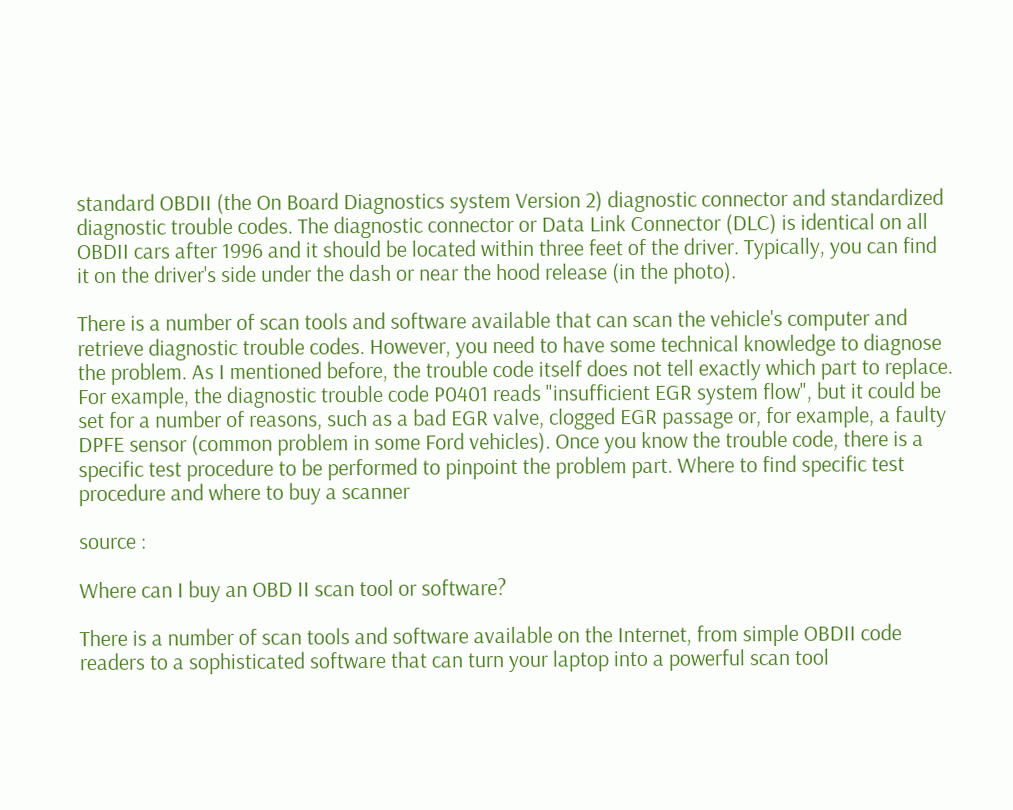standard OBDII (the On Board Diagnostics system Version 2) diagnostic connector and standardized diagnostic trouble codes. The diagnostic connector or Data Link Connector (DLC) is identical on all OBDII cars after 1996 and it should be located within three feet of the driver. Typically, you can find it on the driver's side under the dash or near the hood release (in the photo).

There is a number of scan tools and software available that can scan the vehicle's computer and retrieve diagnostic trouble codes. However, you need to have some technical knowledge to diagnose the problem. As I mentioned before, the trouble code itself does not tell exactly which part to replace. For example, the diagnostic trouble code P0401 reads "insufficient EGR system flow", but it could be set for a number of reasons, such as a bad EGR valve, clogged EGR passage or, for example, a faulty DPFE sensor (common problem in some Ford vehicles). Once you know the trouble code, there is a specific test procedure to be performed to pinpoint the problem part. Where to find specific test procedure and where to buy a scanner

source :

Where can I buy an OBD II scan tool or software?

There is a number of scan tools and software available on the Internet, from simple OBDII code readers to a sophisticated software that can turn your laptop into a powerful scan tool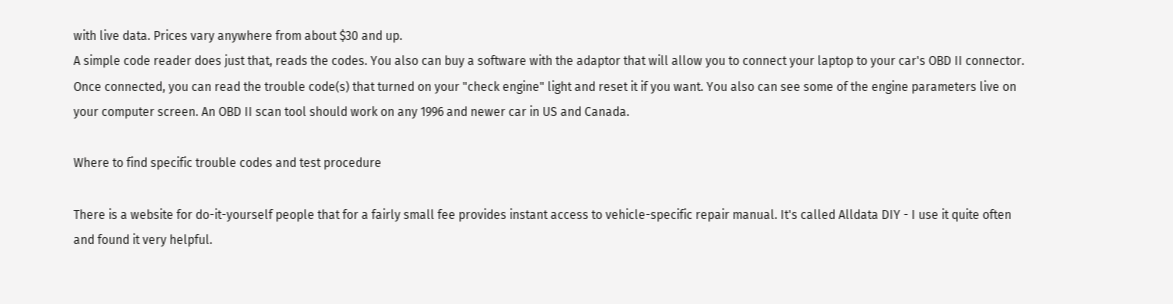with live data. Prices vary anywhere from about $30 and up.
A simple code reader does just that, reads the codes. You also can buy a software with the adaptor that will allow you to connect your laptop to your car's OBD II connector. Once connected, you can read the trouble code(s) that turned on your "check engine" light and reset it if you want. You also can see some of the engine parameters live on your computer screen. An OBD II scan tool should work on any 1996 and newer car in US and Canada.

Where to find specific trouble codes and test procedure

There is a website for do-it-yourself people that for a fairly small fee provides instant access to vehicle-specific repair manual. It's called Alldata DIY - I use it quite often and found it very helpful.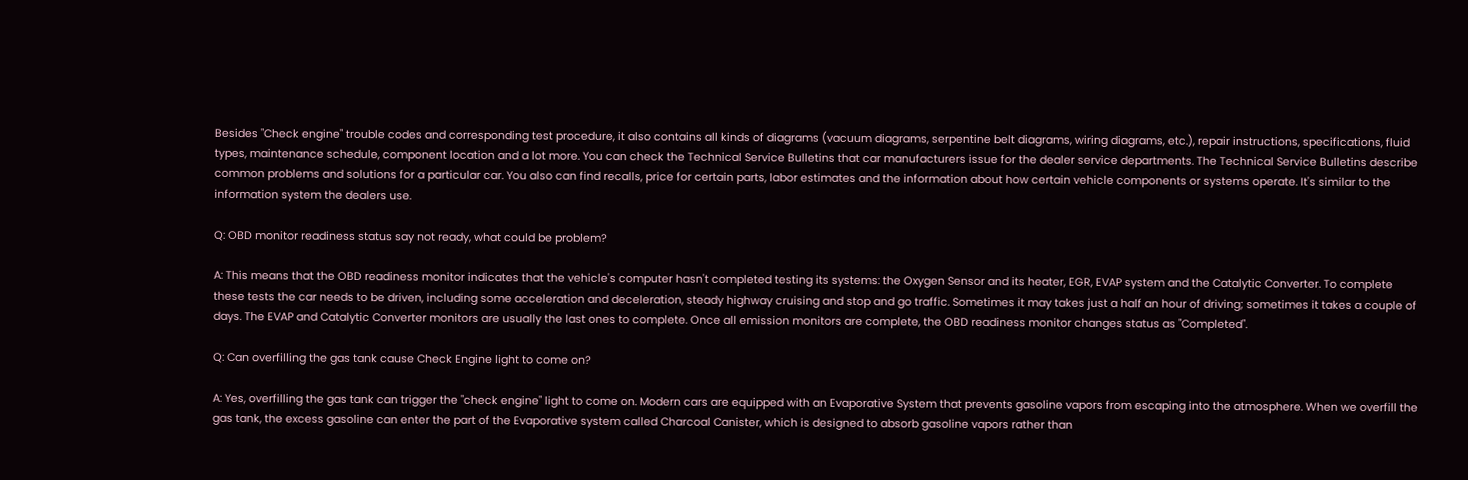Besides "Check engine" trouble codes and corresponding test procedure, it also contains all kinds of diagrams (vacuum diagrams, serpentine belt diagrams, wiring diagrams, etc.), repair instructions, specifications, fluid types, maintenance schedule, component location and a lot more. You can check the Technical Service Bulletins that car manufacturers issue for the dealer service departments. The Technical Service Bulletins describe common problems and solutions for a particular car. You also can find recalls, price for certain parts, labor estimates and the information about how certain vehicle components or systems operate. It's similar to the information system the dealers use.

Q: OBD monitor readiness status say not ready, what could be problem?

A: This means that the OBD readiness monitor indicates that the vehicle's computer hasn't completed testing its systems: the Oxygen Sensor and its heater, EGR, EVAP system and the Catalytic Converter. To complete these tests the car needs to be driven, including some acceleration and deceleration, steady highway cruising and stop and go traffic. Sometimes it may takes just a half an hour of driving; sometimes it takes a couple of days. The EVAP and Catalytic Converter monitors are usually the last ones to complete. Once all emission monitors are complete, the OBD readiness monitor changes status as "Completed".

Q: Can overfilling the gas tank cause Check Engine light to come on?

A: Yes, overfilling the gas tank can trigger the "check engine" light to come on. Modern cars are equipped with an Evaporative System that prevents gasoline vapors from escaping into the atmosphere. When we overfill the gas tank, the excess gasoline can enter the part of the Evaporative system called Charcoal Canister, which is designed to absorb gasoline vapors rather than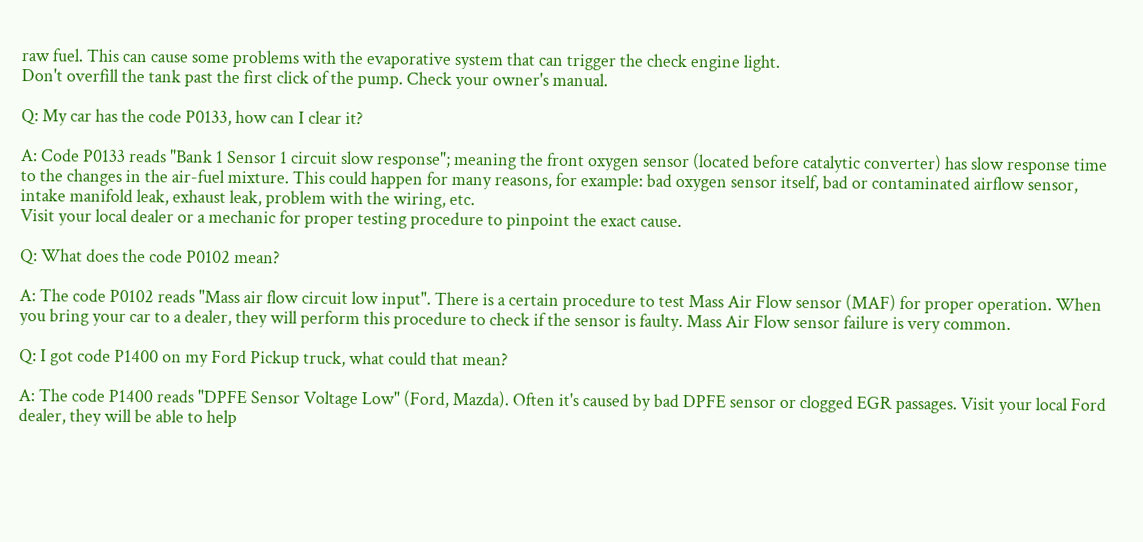raw fuel. This can cause some problems with the evaporative system that can trigger the check engine light.
Don't overfill the tank past the first click of the pump. Check your owner's manual.

Q: My car has the code P0133, how can I clear it?

A: Code P0133 reads "Bank 1 Sensor 1 circuit slow response"; meaning the front oxygen sensor (located before catalytic converter) has slow response time to the changes in the air-fuel mixture. This could happen for many reasons, for example: bad oxygen sensor itself, bad or contaminated airflow sensor, intake manifold leak, exhaust leak, problem with the wiring, etc.
Visit your local dealer or a mechanic for proper testing procedure to pinpoint the exact cause.

Q: What does the code P0102 mean?

A: The code P0102 reads "Mass air flow circuit low input". There is a certain procedure to test Mass Air Flow sensor (MAF) for proper operation. When you bring your car to a dealer, they will perform this procedure to check if the sensor is faulty. Mass Air Flow sensor failure is very common.

Q: I got code P1400 on my Ford Pickup truck, what could that mean?

A: The code P1400 reads "DPFE Sensor Voltage Low" (Ford, Mazda). Often it's caused by bad DPFE sensor or clogged EGR passages. Visit your local Ford dealer, they will be able to help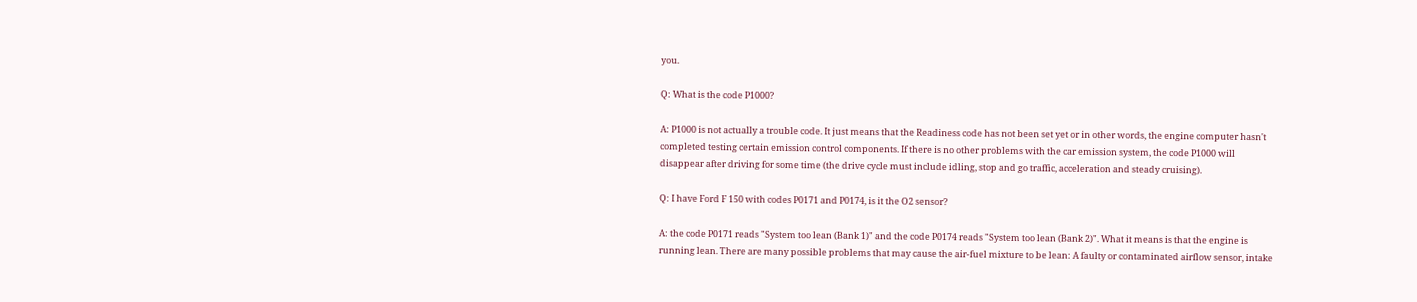you.

Q: What is the code P1000?

A: P1000 is not actually a trouble code. It just means that the Readiness code has not been set yet or in other words, the engine computer hasn't completed testing certain emission control components. If there is no other problems with the car emission system, the code P1000 will disappear after driving for some time (the drive cycle must include idling, stop and go traffic, acceleration and steady cruising).

Q: I have Ford F 150 with codes P0171 and P0174, is it the O2 sensor?

A: the code P0171 reads "System too lean (Bank 1)" and the code P0174 reads "System too lean (Bank 2)". What it means is that the engine is running lean. There are many possible problems that may cause the air-fuel mixture to be lean: A faulty or contaminated airflow sensor, intake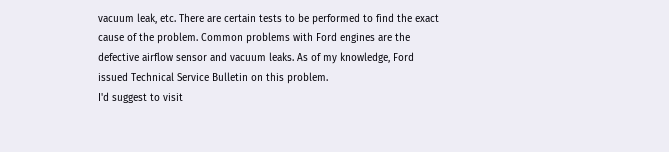vacuum leak, etc. There are certain tests to be performed to find the exact cause of the problem. Common problems with Ford engines are the defective airflow sensor and vacuum leaks. As of my knowledge, Ford issued Technical Service Bulletin on this problem.
I'd suggest to visit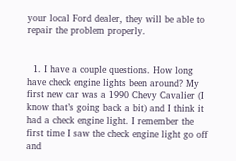your local Ford dealer, they will be able to repair the problem properly.


  1. I have a couple questions. How long have check engine lights been around? My first new car was a 1990 Chevy Cavalier (I know that’s going back a bit) and I think it had a check engine light. I remember the first time I saw the check engine light go off and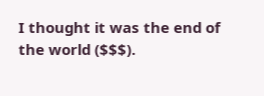I thought it was the end of the world ($$$).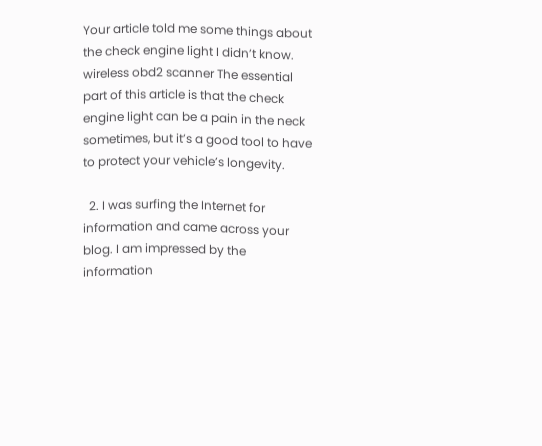Your article told me some things about the check engine light I didn’t know. wireless obd2 scanner The essential part of this article is that the check engine light can be a pain in the neck sometimes, but it’s a good tool to have to protect your vehicle’s longevity.

  2. I was surfing the Internet for information and came across your blog. I am impressed by the information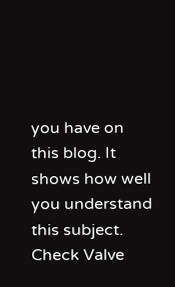you have on this blog. It shows how well you understand this subject. Check Valve